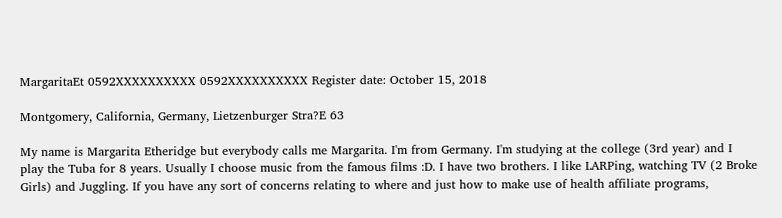MargaritaEt 0592XXXXXXXXXX 0592XXXXXXXXXX Register date: October 15, 2018

Montgomery, California, Germany, Lietzenburger Stra?E 63

My name is Margarita Etheridge but everybody calls me Margarita. I'm from Germany. I'm studying at the college (3rd year) and I play the Tuba for 8 years. Usually I choose music from the famous films :D. I have two brothers. I like LARPing, watching TV (2 Broke Girls) and Juggling. If you have any sort of concerns relating to where and just how to make use of health affiliate programs,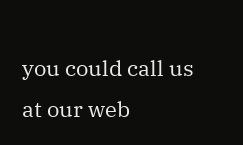you could call us at our web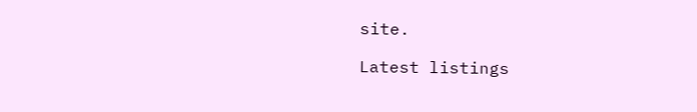site.

Latest listings